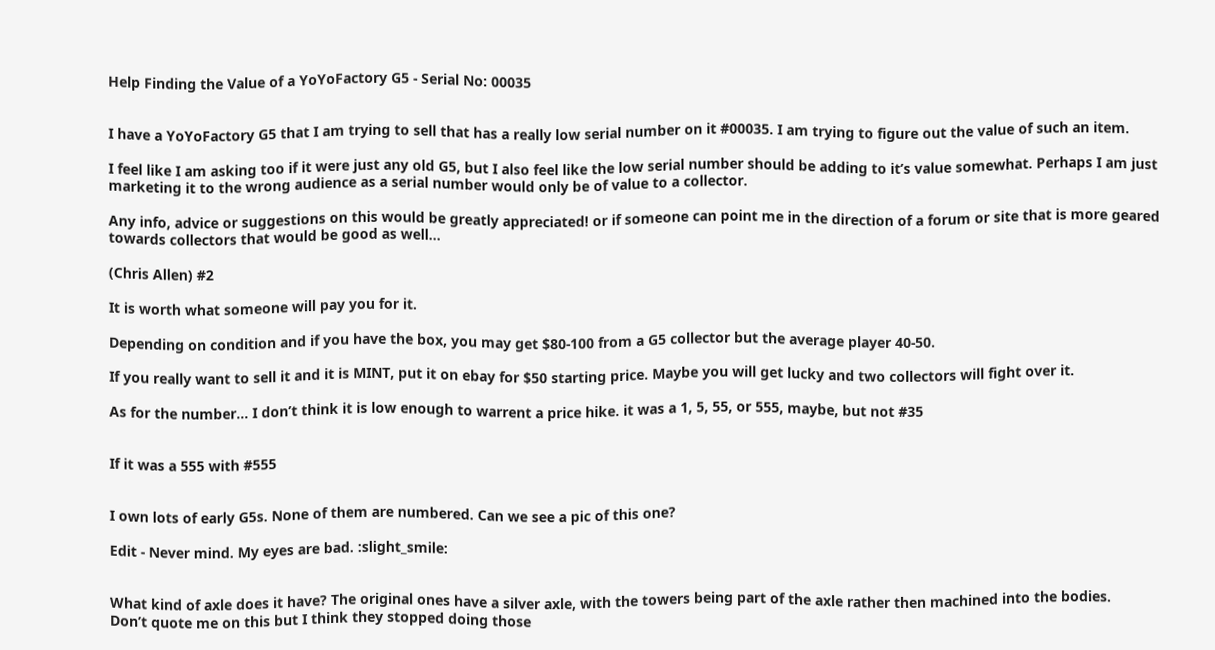Help Finding the Value of a YoYoFactory G5 - Serial No: 00035


I have a YoYoFactory G5 that I am trying to sell that has a really low serial number on it #00035. I am trying to figure out the value of such an item.

I feel like I am asking too if it were just any old G5, but I also feel like the low serial number should be adding to it’s value somewhat. Perhaps I am just marketing it to the wrong audience as a serial number would only be of value to a collector.

Any info, advice or suggestions on this would be greatly appreciated! or if someone can point me in the direction of a forum or site that is more geared towards collectors that would be good as well…

(Chris Allen) #2

It is worth what someone will pay you for it.

Depending on condition and if you have the box, you may get $80-100 from a G5 collector but the average player 40-50.

If you really want to sell it and it is MINT, put it on ebay for $50 starting price. Maybe you will get lucky and two collectors will fight over it.

As for the number… I don’t think it is low enough to warrent a price hike. it was a 1, 5, 55, or 555, maybe, but not #35


If it was a 555 with #555


I own lots of early G5s. None of them are numbered. Can we see a pic of this one?

Edit - Never mind. My eyes are bad. :slight_smile:


What kind of axle does it have? The original ones have a silver axle, with the towers being part of the axle rather then machined into the bodies.
Don’t quote me on this but I think they stopped doing those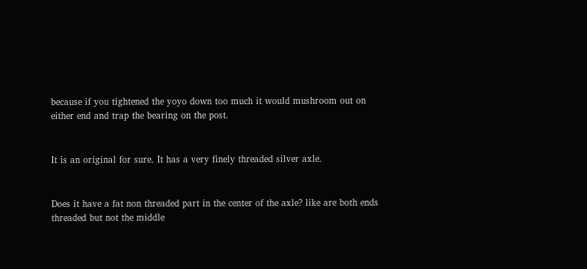because if you tightened the yoyo down too much it would mushroom out on either end and trap the bearing on the post.


It is an original for sure. It has a very finely threaded silver axle.


Does it have a fat non threaded part in the center of the axle? like are both ends threaded but not the middle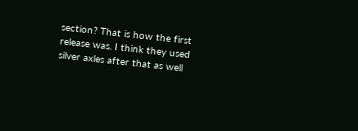section? That is how the first release was. I think they used silver axles after that as well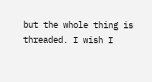but the whole thing is threaded. I wish I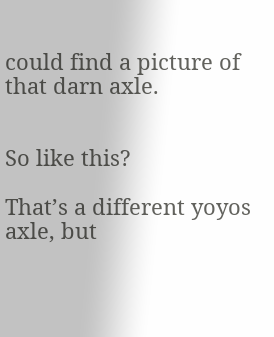could find a picture of that darn axle.


So like this?

That’s a different yoyos axle, but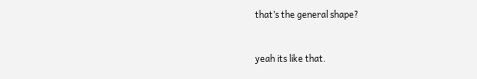that’s the general shape?


yeah its like that.